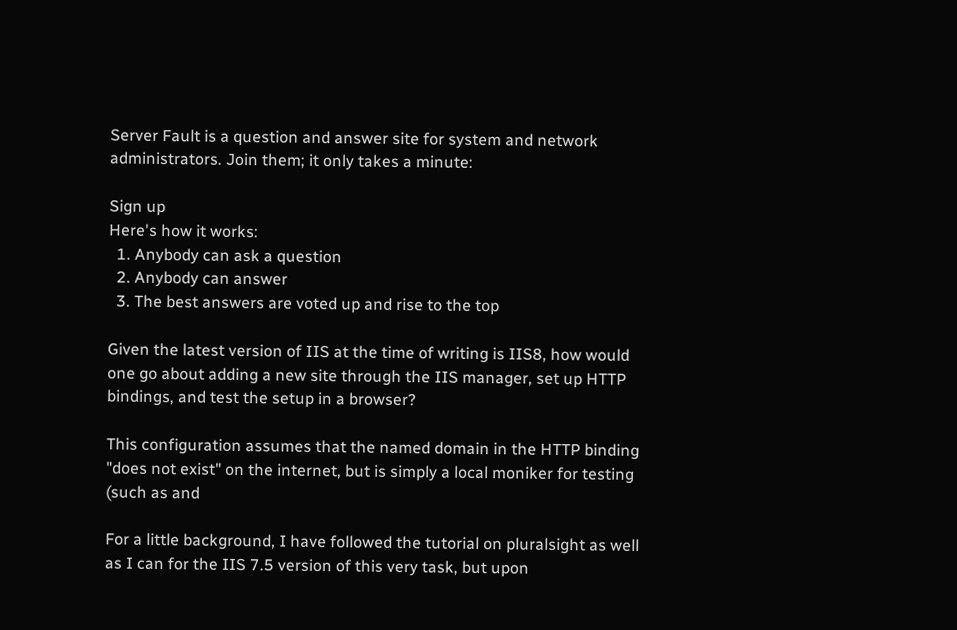Server Fault is a question and answer site for system and network administrators. Join them; it only takes a minute:

Sign up
Here's how it works:
  1. Anybody can ask a question
  2. Anybody can answer
  3. The best answers are voted up and rise to the top

Given the latest version of IIS at the time of writing is IIS8, how would one go about adding a new site through the IIS manager, set up HTTP bindings, and test the setup in a browser?

This configuration assumes that the named domain in the HTTP binding "does not exist" on the internet, but is simply a local moniker for testing (such as and

For a little background, I have followed the tutorial on pluralsight as well as I can for the IIS 7.5 version of this very task, but upon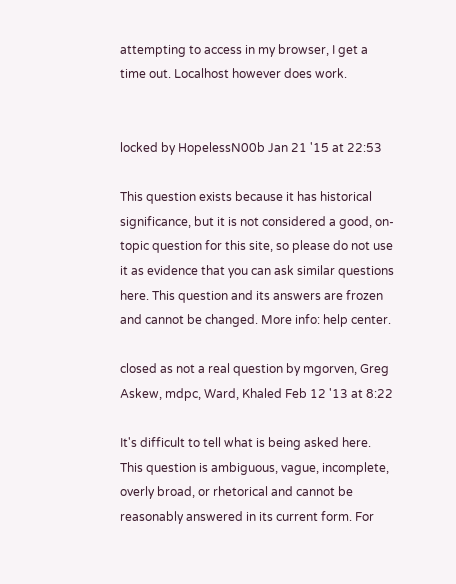attempting to access in my browser, I get a time out. Localhost however does work.


locked by HopelessN00b Jan 21 '15 at 22:53

This question exists because it has historical significance, but it is not considered a good, on-topic question for this site, so please do not use it as evidence that you can ask similar questions here. This question and its answers are frozen and cannot be changed. More info: help center.

closed as not a real question by mgorven, Greg Askew, mdpc, Ward, Khaled Feb 12 '13 at 8:22

It's difficult to tell what is being asked here. This question is ambiguous, vague, incomplete, overly broad, or rhetorical and cannot be reasonably answered in its current form. For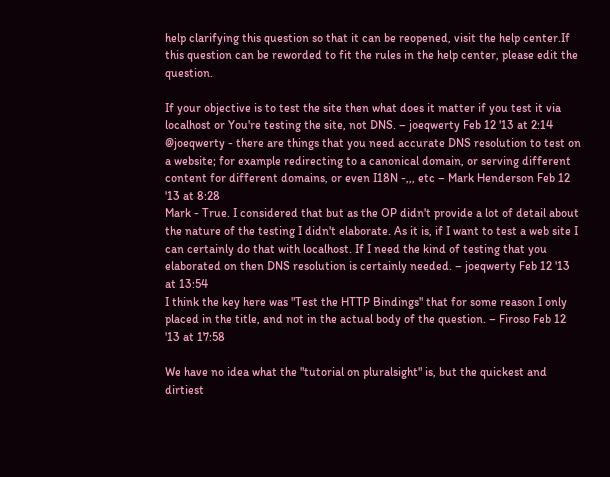help clarifying this question so that it can be reopened, visit the help center.If this question can be reworded to fit the rules in the help center, please edit the question.

If your objective is to test the site then what does it matter if you test it via localhost or You're testing the site, not DNS. – joeqwerty Feb 12 '13 at 2:14
@joeqwerty - there are things that you need accurate DNS resolution to test on a website; for example redirecting to a canonical domain, or serving different content for different domains, or even I18N -,,, etc – Mark Henderson Feb 12 '13 at 8:28
Mark - True. I considered that but as the OP didn't provide a lot of detail about the nature of the testing I didn't elaborate. As it is, if I want to test a web site I can certainly do that with localhost. If I need the kind of testing that you elaborated on then DNS resolution is certainly needed. – joeqwerty Feb 12 '13 at 13:54
I think the key here was "Test the HTTP Bindings" that for some reason I only placed in the title, and not in the actual body of the question. – Firoso Feb 12 '13 at 17:58

We have no idea what the "tutorial on pluralsight" is, but the quickest and dirtiest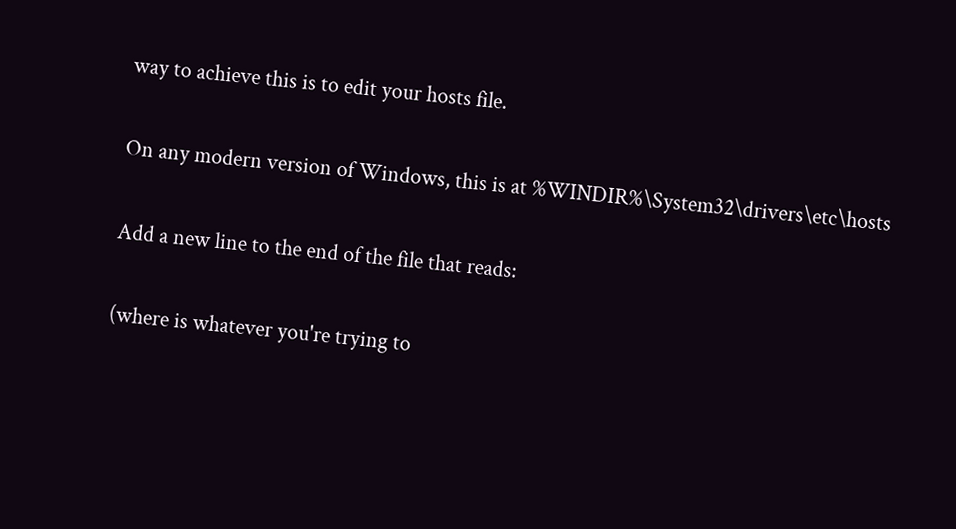way to achieve this is to edit your hosts file.

On any modern version of Windows, this is at %WINDIR%\System32\drivers\etc\hosts

Add a new line to the end of the file that reads:

(where is whatever you're trying to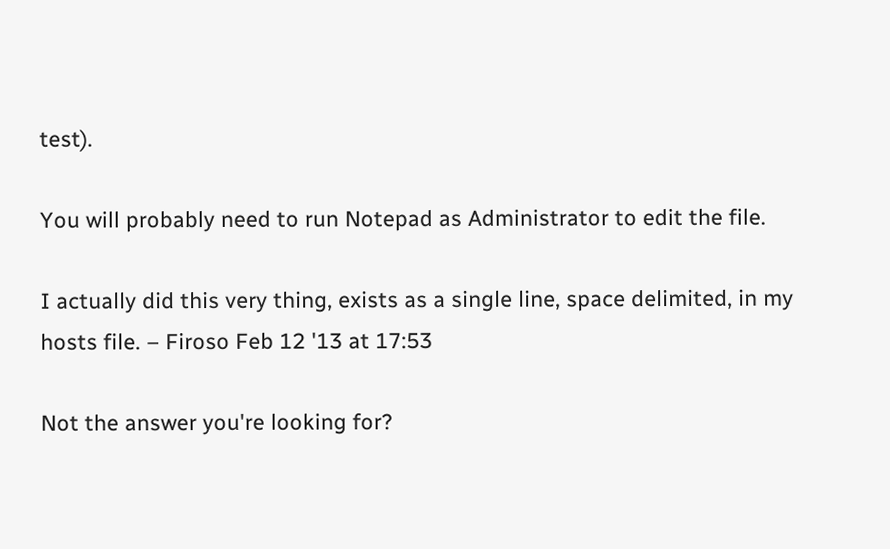test).

You will probably need to run Notepad as Administrator to edit the file.

I actually did this very thing, exists as a single line, space delimited, in my hosts file. – Firoso Feb 12 '13 at 17:53

Not the answer you're looking for?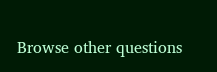Browse other questions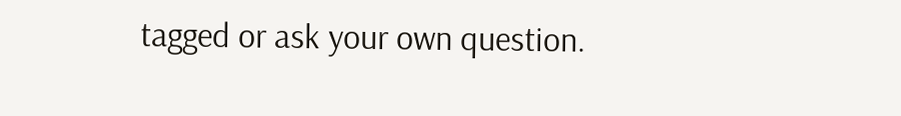tagged or ask your own question.